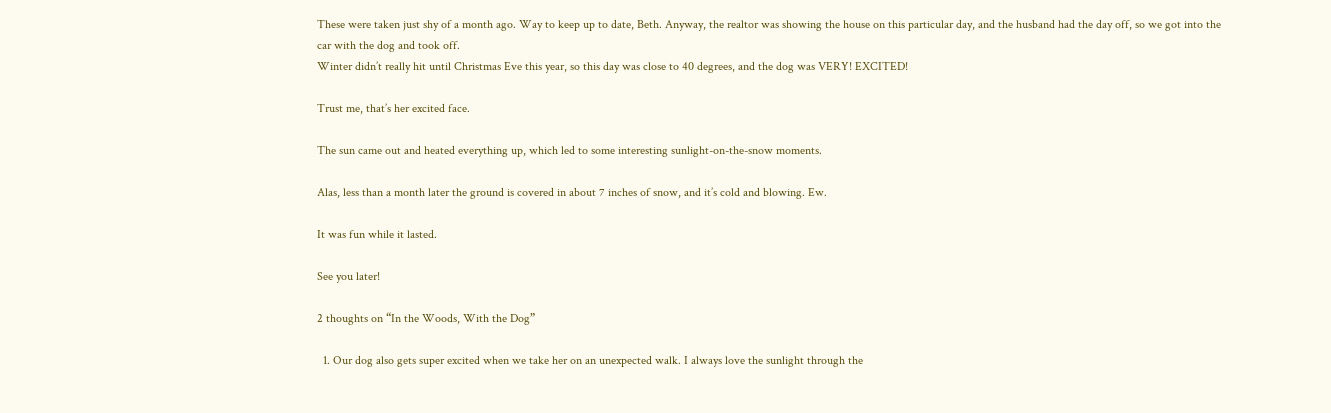These were taken just shy of a month ago. Way to keep up to date, Beth. Anyway, the realtor was showing the house on this particular day, and the husband had the day off, so we got into the car with the dog and took off.
Winter didn’t really hit until Christmas Eve this year, so this day was close to 40 degrees, and the dog was VERY! EXCITED!

Trust me, that’s her excited face.

The sun came out and heated everything up, which led to some interesting sunlight-on-the-snow moments.

Alas, less than a month later the ground is covered in about 7 inches of snow, and it’s cold and blowing. Ew.

It was fun while it lasted.

See you later!

2 thoughts on “In the Woods, With the Dog”

  1. Our dog also gets super excited when we take her on an unexpected walk. I always love the sunlight through the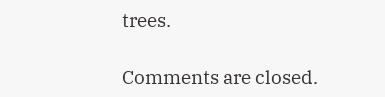trees.

Comments are closed.